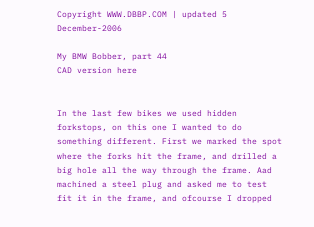Copyright WWW.DBBP.COM | updated 5 December-2006

My BMW Bobber, part 44
CAD version here


In the last few bikes we used hidden forkstops, on this one I wanted to do something different. First we marked the spot where the forks hit the frame, and drilled a big hole all the way through the frame. Aad machined a steel plug and asked me to test fit it in the frame, and ofcourse I dropped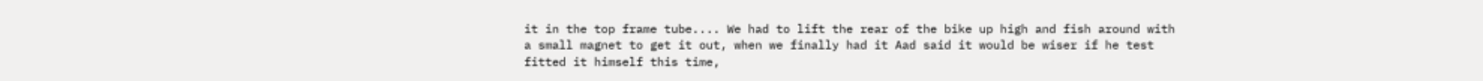it in the top frame tube.... We had to lift the rear of the bike up high and fish around with a small magnet to get it out, when we finally had it Aad said it would be wiser if he test fitted it himself this time,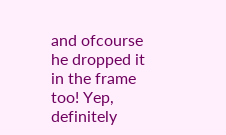and ofcourse he dropped it in the frame too! Yep, definitely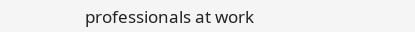professionals at work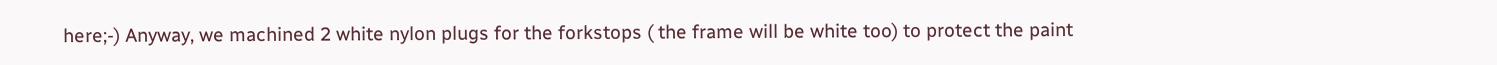here;-) Anyway, we machined 2 white nylon plugs for the forkstops ( the frame will be white too) to protect the paint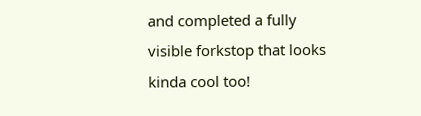and completed a fully visible forkstop that looks kinda cool too!